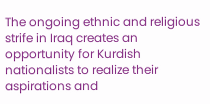The ongoing ethnic and religious strife in Iraq creates an opportunity for Kurdish nationalists to realize their aspirations and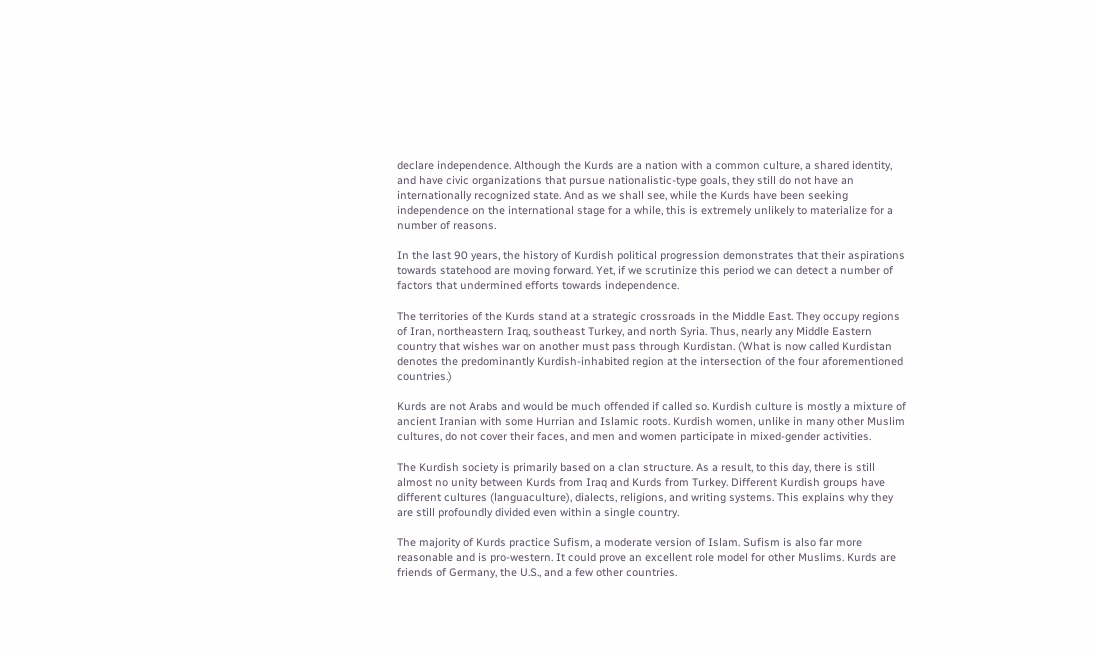declare independence. Although the Kurds are a nation with a common culture, a shared identity, and have civic organizations that pursue nationalistic-type goals, they still do not have an internationally recognized state. And as we shall see, while the Kurds have been seeking independence on the international stage for a while, this is extremely unlikely to materialize for a number of reasons.

In the last 90 years, the history of Kurdish political progression demonstrates that their aspirations towards statehood are moving forward. Yet, if we scrutinize this period we can detect a number of factors that undermined efforts towards independence.

The territories of the Kurds stand at a strategic crossroads in the Middle East. They occupy regions of Iran, northeastern Iraq, southeast Turkey, and north Syria. Thus, nearly any Middle Eastern country that wishes war on another must pass through Kurdistan. (What is now called Kurdistan denotes the predominantly Kurdish-inhabited region at the intersection of the four aforementioned countries.)

Kurds are not Arabs and would be much offended if called so. Kurdish culture is mostly a mixture of ancient Iranian with some Hurrian and Islamic roots. Kurdish women, unlike in many other Muslim cultures, do not cover their faces, and men and women participate in mixed-gender activities.

The Kurdish society is primarily based on a clan structure. As a result, to this day, there is still almost no unity between Kurds from Iraq and Kurds from Turkey. Different Kurdish groups have different cultures (languaculture), dialects, religions, and writing systems. This explains why they are still profoundly divided even within a single country.

The majority of Kurds practice Sufism, a moderate version of Islam. Sufism is also far more reasonable and is pro-western. It could prove an excellent role model for other Muslims. Kurds are friends of Germany, the U.S., and a few other countries.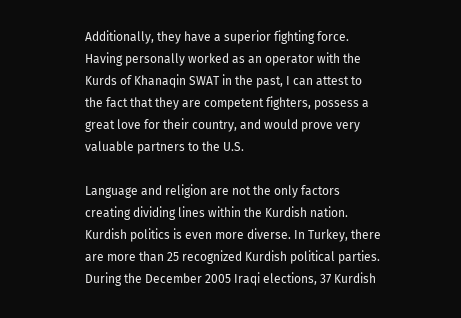Additionally, they have a superior fighting force. Having personally worked as an operator with the Kurds of Khanaqin SWAT in the past, I can attest to the fact that they are competent fighters, possess a great love for their country, and would prove very valuable partners to the U.S.

Language and religion are not the only factors creating dividing lines within the Kurdish nation. Kurdish politics is even more diverse. In Turkey, there are more than 25 recognized Kurdish political parties. During the December 2005 Iraqi elections, 37 Kurdish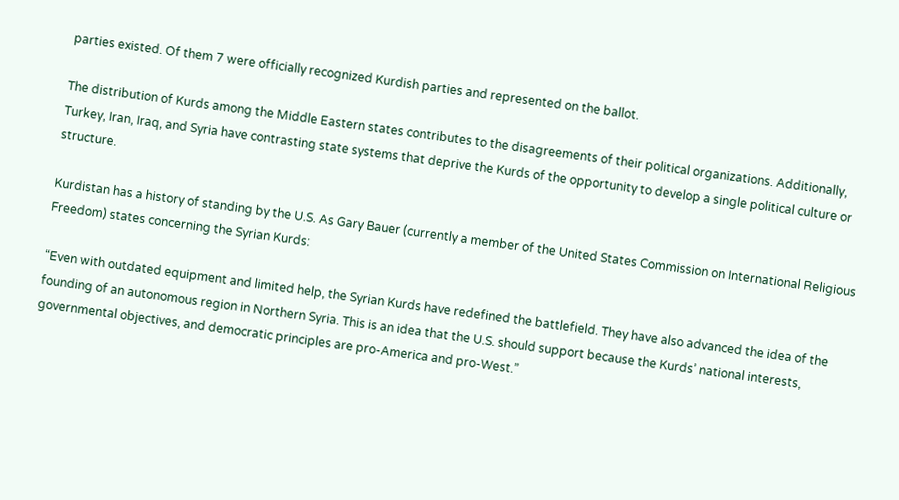parties existed. Of them 7 were officially recognized Kurdish parties and represented on the ballot.

The distribution of Kurds among the Middle Eastern states contributes to the disagreements of their political organizations. Additionally, Turkey, Iran, Iraq, and Syria have contrasting state systems that deprive the Kurds of the opportunity to develop a single political culture or structure.

Kurdistan has a history of standing by the U.S. As Gary Bauer (currently a member of the United States Commission on International Religious Freedom) states concerning the Syrian Kurds:

“Even with outdated equipment and limited help, the Syrian Kurds have redefined the battlefield. They have also advanced the idea of the founding of an autonomous region in Northern Syria. This is an idea that the U.S. should support because the Kurds’ national interests, governmental objectives, and democratic principles are pro-America and pro-West.”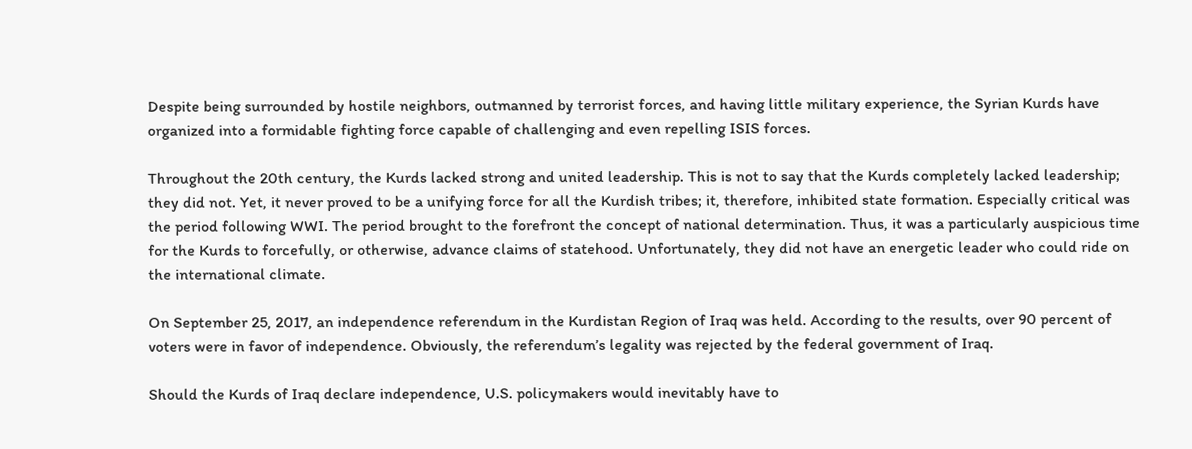Despite being surrounded by hostile neighbors, outmanned by terrorist forces, and having little military experience, the Syrian Kurds have organized into a formidable fighting force capable of challenging and even repelling ISIS forces.

Throughout the 20th century, the Kurds lacked strong and united leadership. This is not to say that the Kurds completely lacked leadership; they did not. Yet, it never proved to be a unifying force for all the Kurdish tribes; it, therefore, inhibited state formation. Especially critical was the period following WWI. The period brought to the forefront the concept of national determination. Thus, it was a particularly auspicious time for the Kurds to forcefully, or otherwise, advance claims of statehood. Unfortunately, they did not have an energetic leader who could ride on the international climate.

On September 25, 2017, an independence referendum in the Kurdistan Region of Iraq was held. According to the results, over 90 percent of voters were in favor of independence. Obviously, the referendum’s legality was rejected by the federal government of Iraq.

Should the Kurds of Iraq declare independence, U.S. policymakers would inevitably have to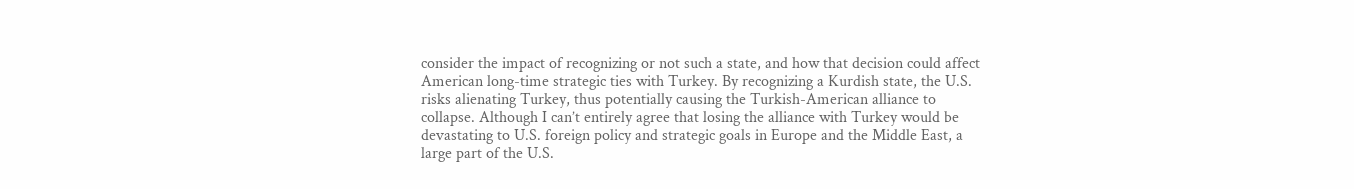consider the impact of recognizing or not such a state, and how that decision could affect American long-time strategic ties with Turkey. By recognizing a Kurdish state, the U.S. risks alienating Turkey, thus potentially causing the Turkish-American alliance to collapse. Although I can’t entirely agree that losing the alliance with Turkey would be devastating to U.S. foreign policy and strategic goals in Europe and the Middle East, a large part of the U.S.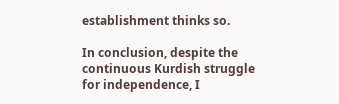establishment thinks so.

In conclusion, despite the continuous Kurdish struggle for independence, I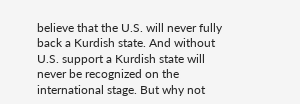believe that the U.S. will never fully back a Kurdish state. And without U.S. support a Kurdish state will never be recognized on the international stage. But why not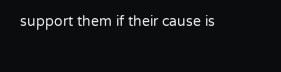support them if their cause is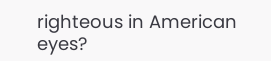righteous in American eyes?